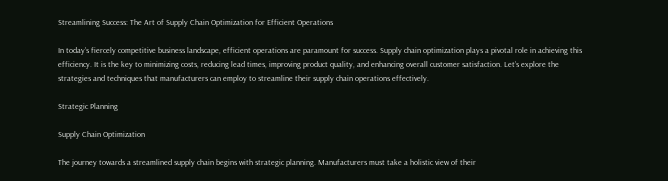Streamlining Success: The Art of Supply Chain Optimization for Efficient Operations

In today’s fiercely competitive business landscape, efficient operations are paramount for success. Supply chain optimization plays a pivotal role in achieving this efficiency. It is the key to minimizing costs, reducing lead times, improving product quality, and enhancing overall customer satisfaction. Let’s explore the strategies and techniques that manufacturers can employ to streamline their supply chain operations effectively.

Strategic Planning

Supply Chain Optimization

The journey towards a streamlined supply chain begins with strategic planning. Manufacturers must take a holistic view of their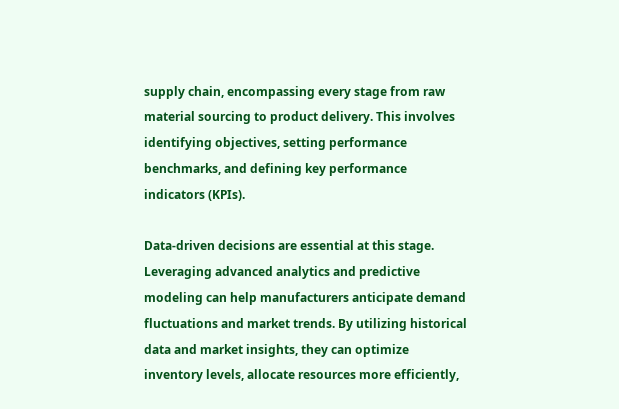supply chain, encompassing every stage from raw material sourcing to product delivery. This involves identifying objectives, setting performance benchmarks, and defining key performance indicators (KPIs).

Data-driven decisions are essential at this stage. Leveraging advanced analytics and predictive modeling can help manufacturers anticipate demand fluctuations and market trends. By utilizing historical data and market insights, they can optimize inventory levels, allocate resources more efficiently,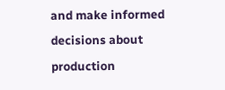and make informed decisions about production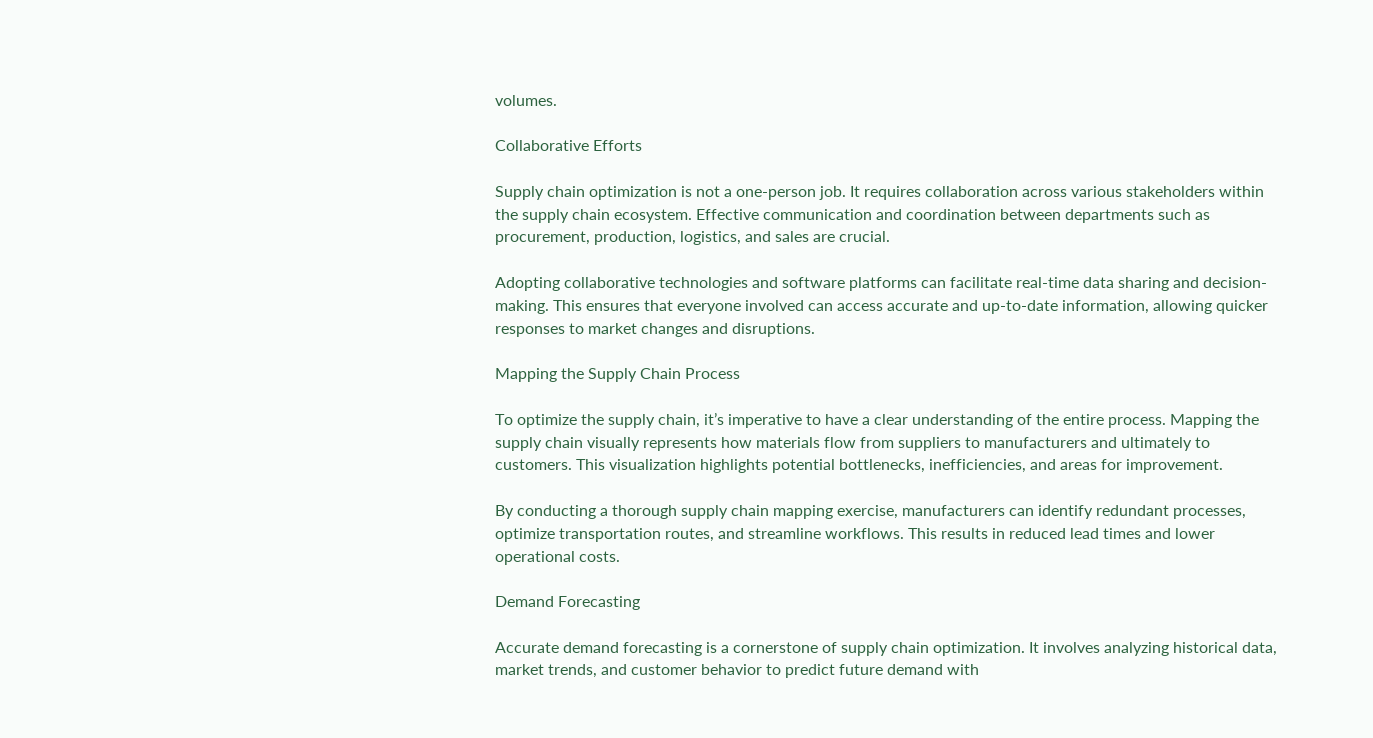volumes.

Collaborative Efforts

Supply chain optimization is not a one-person job. It requires collaboration across various stakeholders within the supply chain ecosystem. Effective communication and coordination between departments such as procurement, production, logistics, and sales are crucial.

Adopting collaborative technologies and software platforms can facilitate real-time data sharing and decision-making. This ensures that everyone involved can access accurate and up-to-date information, allowing quicker responses to market changes and disruptions.

Mapping the Supply Chain Process

To optimize the supply chain, it’s imperative to have a clear understanding of the entire process. Mapping the supply chain visually represents how materials flow from suppliers to manufacturers and ultimately to customers. This visualization highlights potential bottlenecks, inefficiencies, and areas for improvement.

By conducting a thorough supply chain mapping exercise, manufacturers can identify redundant processes, optimize transportation routes, and streamline workflows. This results in reduced lead times and lower operational costs.

Demand Forecasting

Accurate demand forecasting is a cornerstone of supply chain optimization. It involves analyzing historical data, market trends, and customer behavior to predict future demand with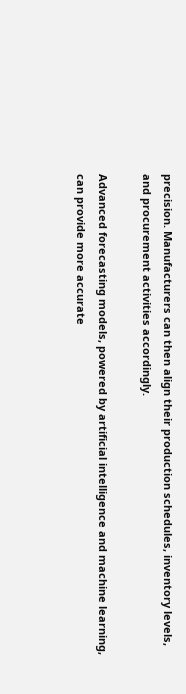precision. Manufacturers can then align their production schedules, inventory levels, and procurement activities accordingly.

Advanced forecasting models, powered by artificial intelligence and machine learning, can provide more accurate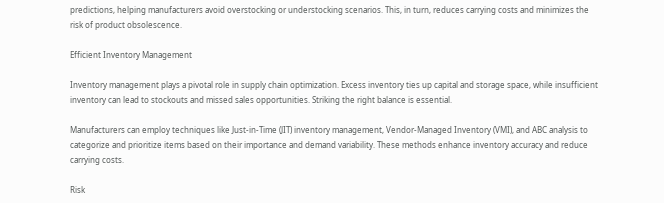predictions, helping manufacturers avoid overstocking or understocking scenarios. This, in turn, reduces carrying costs and minimizes the risk of product obsolescence.

Efficient Inventory Management

Inventory management plays a pivotal role in supply chain optimization. Excess inventory ties up capital and storage space, while insufficient inventory can lead to stockouts and missed sales opportunities. Striking the right balance is essential.

Manufacturers can employ techniques like Just-in-Time (JIT) inventory management, Vendor-Managed Inventory (VMI), and ABC analysis to categorize and prioritize items based on their importance and demand variability. These methods enhance inventory accuracy and reduce carrying costs.

Risk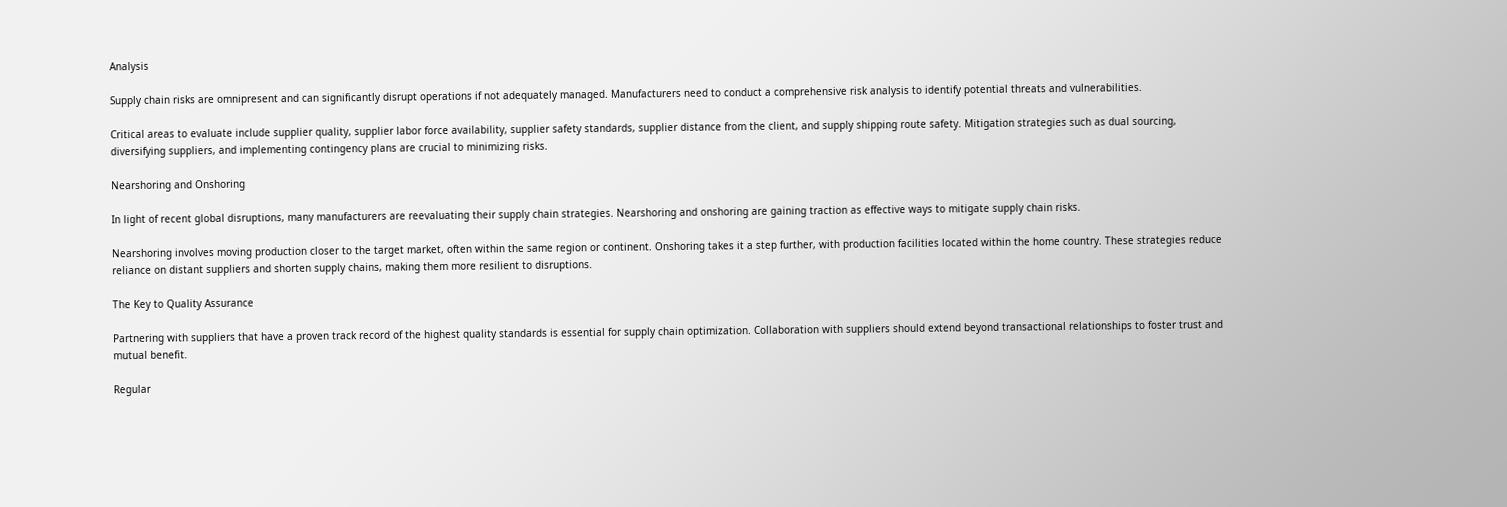Analysis

Supply chain risks are omnipresent and can significantly disrupt operations if not adequately managed. Manufacturers need to conduct a comprehensive risk analysis to identify potential threats and vulnerabilities.

Critical areas to evaluate include supplier quality, supplier labor force availability, supplier safety standards, supplier distance from the client, and supply shipping route safety. Mitigation strategies such as dual sourcing, diversifying suppliers, and implementing contingency plans are crucial to minimizing risks.

Nearshoring and Onshoring

In light of recent global disruptions, many manufacturers are reevaluating their supply chain strategies. Nearshoring and onshoring are gaining traction as effective ways to mitigate supply chain risks.

Nearshoring involves moving production closer to the target market, often within the same region or continent. Onshoring takes it a step further, with production facilities located within the home country. These strategies reduce reliance on distant suppliers and shorten supply chains, making them more resilient to disruptions.

The Key to Quality Assurance

Partnering with suppliers that have a proven track record of the highest quality standards is essential for supply chain optimization. Collaboration with suppliers should extend beyond transactional relationships to foster trust and mutual benefit.

Regular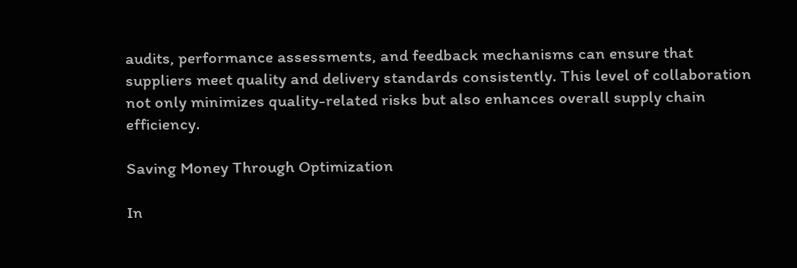audits, performance assessments, and feedback mechanisms can ensure that suppliers meet quality and delivery standards consistently. This level of collaboration not only minimizes quality-related risks but also enhances overall supply chain efficiency.

Saving Money Through Optimization

In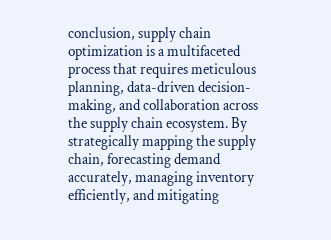conclusion, supply chain optimization is a multifaceted process that requires meticulous planning, data-driven decision-making, and collaboration across the supply chain ecosystem. By strategically mapping the supply chain, forecasting demand accurately, managing inventory efficiently, and mitigating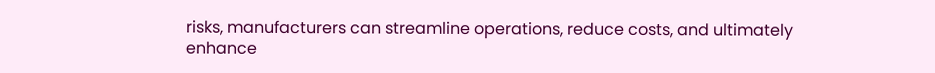risks, manufacturers can streamline operations, reduce costs, and ultimately enhance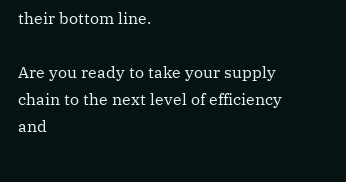their bottom line.

Are you ready to take your supply chain to the next level of efficiency and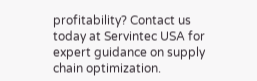profitability? Contact us today at Servintec USA for expert guidance on supply chain optimization.